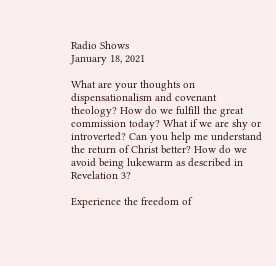Radio Shows
January 18, 2021

What are your thoughts on dispensationalism and covenant theology? How do we fulfill the great commission today? What if we are shy or introverted? Can you help me understand the return of Christ better? How do we avoid being lukewarm as described in Revelation 3?

Experience the freedom of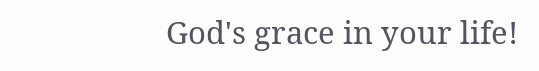God's grace in your life!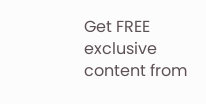Get FREE exclusive content from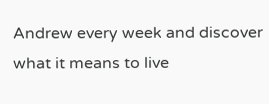Andrew every week and discover what it means to live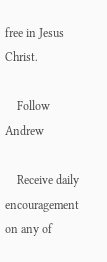free in Jesus Christ.

    Follow Andrew

    Receive daily encouragement on any of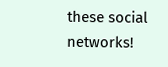these social networks!